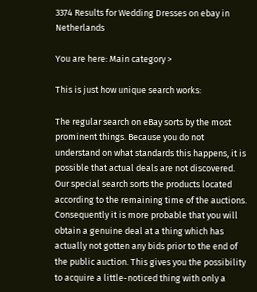3374 Results for Wedding Dresses on ebay in Netherlands

You are here: Main category >

This is just how unique search works:

The regular search on eBay sorts by the most prominent things. Because you do not understand on what standards this happens, it is possible that actual deals are not discovered. Our special search sorts the products located according to the remaining time of the auctions. Consequently it is more probable that you will obtain a genuine deal at a thing which has actually not gotten any bids prior to the end of the public auction. This gives you the possibility to acquire a little-noticed thing with only a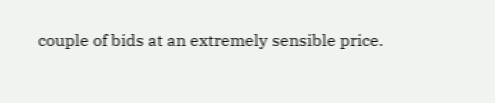couple of bids at an extremely sensible price.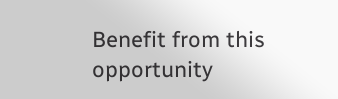Benefit from this opportunity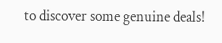to discover some genuine deals!